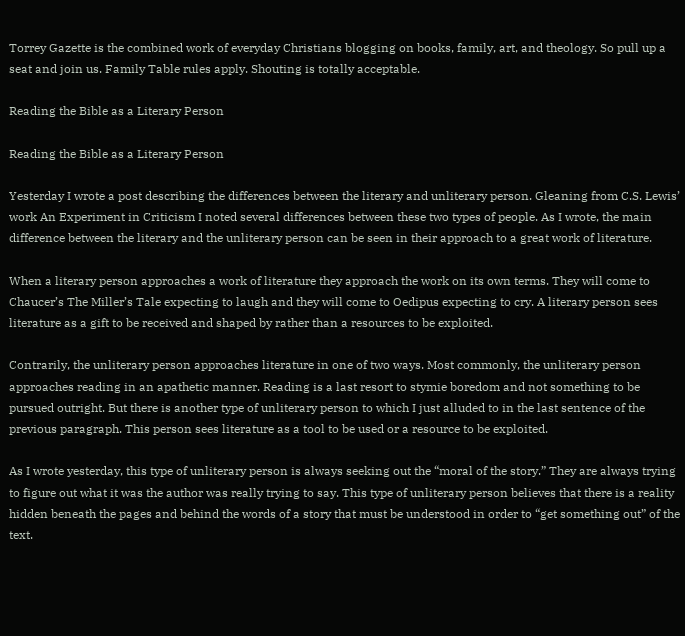Torrey Gazette is the combined work of everyday Christians blogging on books, family, art, and theology. So pull up a seat and join us. Family Table rules apply. Shouting is totally acceptable.

Reading the Bible as a Literary Person

Reading the Bible as a Literary Person

Yesterday I wrote a post describing the differences between the literary and unliterary person. Gleaning from C.S. Lewis’ work An Experiment in Criticism I noted several differences between these two types of people. As I wrote, the main difference between the literary and the unliterary person can be seen in their approach to a great work of literature.

When a literary person approaches a work of literature they approach the work on its own terms. They will come to Chaucer’s The Miller’s Tale expecting to laugh and they will come to Oedipus expecting to cry. A literary person sees literature as a gift to be received and shaped by rather than a resources to be exploited.

Contrarily, the unliterary person approaches literature in one of two ways. Most commonly, the unliterary person approaches reading in an apathetic manner. Reading is a last resort to stymie boredom and not something to be pursued outright. But there is another type of unliterary person to which I just alluded to in the last sentence of the previous paragraph. This person sees literature as a tool to be used or a resource to be exploited.

As I wrote yesterday, this type of unliterary person is always seeking out the “moral of the story.” They are always trying to figure out what it was the author was really trying to say. This type of unliterary person believes that there is a reality hidden beneath the pages and behind the words of a story that must be understood in order to “get something out” of the text.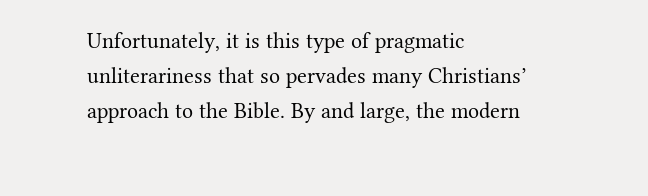Unfortunately, it is this type of pragmatic unliterariness that so pervades many Christians’ approach to the Bible. By and large, the modern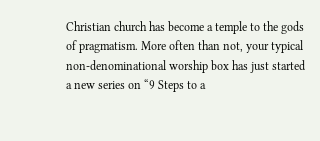Christian church has become a temple to the gods of pragmatism. More often than not, your typical non-denominational worship box has just started a new series on “9 Steps to a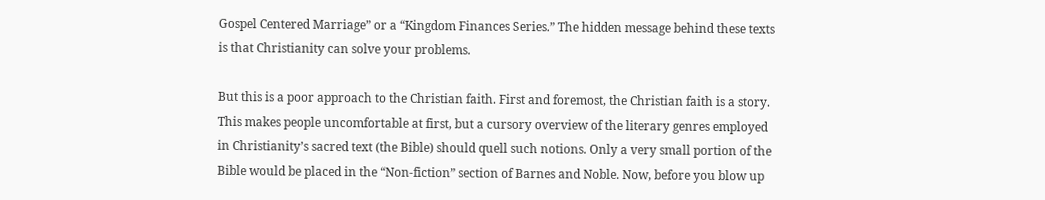Gospel Centered Marriage” or a “Kingdom Finances Series.” The hidden message behind these texts is that Christianity can solve your problems.

But this is a poor approach to the Christian faith. First and foremost, the Christian faith is a story. This makes people uncomfortable at first, but a cursory overview of the literary genres employed in Christianity’s sacred text (the Bible) should quell such notions. Only a very small portion of the Bible would be placed in the “Non-fiction” section of Barnes and Noble. Now, before you blow up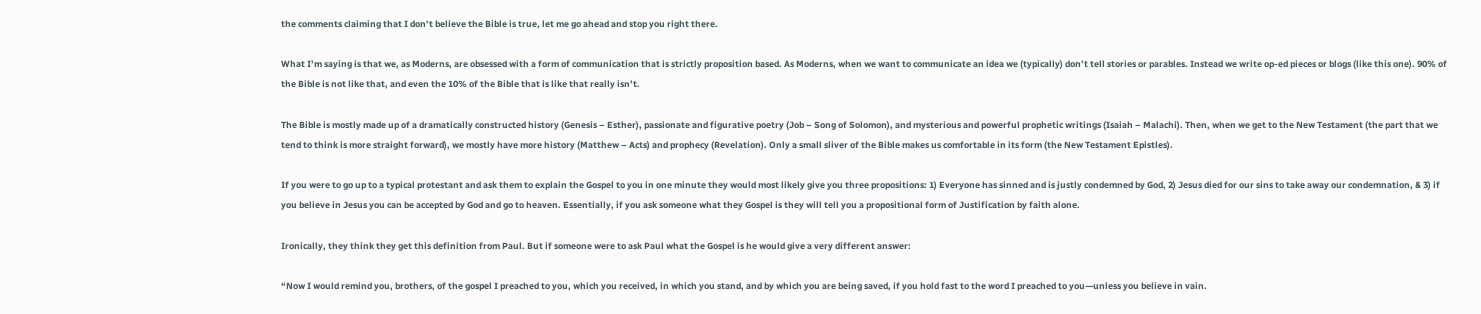the comments claiming that I don’t believe the Bible is true, let me go ahead and stop you right there.

What I’m saying is that we, as Moderns, are obsessed with a form of communication that is strictly proposition based. As Moderns, when we want to communicate an idea we (typically) don’t tell stories or parables. Instead we write op-ed pieces or blogs (like this one). 90% of the Bible is not like that, and even the 10% of the Bible that is like that really isn’t.

The Bible is mostly made up of a dramatically constructed history (Genesis – Esther), passionate and figurative poetry (Job – Song of Solomon), and mysterious and powerful prophetic writings (Isaiah – Malachi). Then, when we get to the New Testament (the part that we tend to think is more straight forward), we mostly have more history (Matthew – Acts) and prophecy (Revelation). Only a small sliver of the Bible makes us comfortable in its form (the New Testament Epistles).

If you were to go up to a typical protestant and ask them to explain the Gospel to you in one minute they would most likely give you three propositions: 1) Everyone has sinned and is justly condemned by God, 2) Jesus died for our sins to take away our condemnation, & 3) if you believe in Jesus you can be accepted by God and go to heaven. Essentially, if you ask someone what they Gospel is they will tell you a propositional form of Justification by faith alone.

Ironically, they think they get this definition from Paul. But if someone were to ask Paul what the Gospel is he would give a very different answer:

“Now I would remind you, brothers, of the gospel I preached to you, which you received, in which you stand, and by which you are being saved, if you hold fast to the word I preached to you—unless you believe in vain.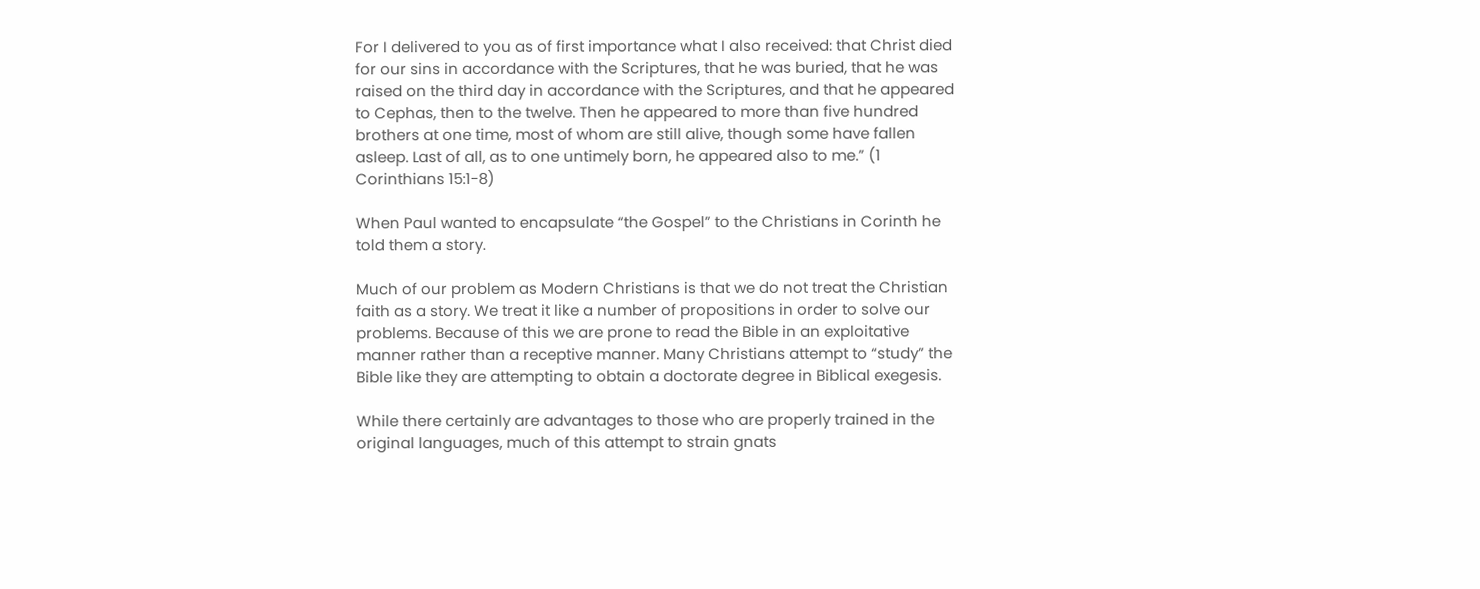For I delivered to you as of first importance what I also received: that Christ died for our sins in accordance with the Scriptures, that he was buried, that he was raised on the third day in accordance with the Scriptures, and that he appeared to Cephas, then to the twelve. Then he appeared to more than five hundred brothers at one time, most of whom are still alive, though some have fallen asleep. Last of all, as to one untimely born, he appeared also to me.” (1 Corinthians 15:1-8)

When Paul wanted to encapsulate “the Gospel” to the Christians in Corinth he told them a story.

Much of our problem as Modern Christians is that we do not treat the Christian faith as a story. We treat it like a number of propositions in order to solve our problems. Because of this we are prone to read the Bible in an exploitative manner rather than a receptive manner. Many Christians attempt to “study” the Bible like they are attempting to obtain a doctorate degree in Biblical exegesis.

While there certainly are advantages to those who are properly trained in the original languages, much of this attempt to strain gnats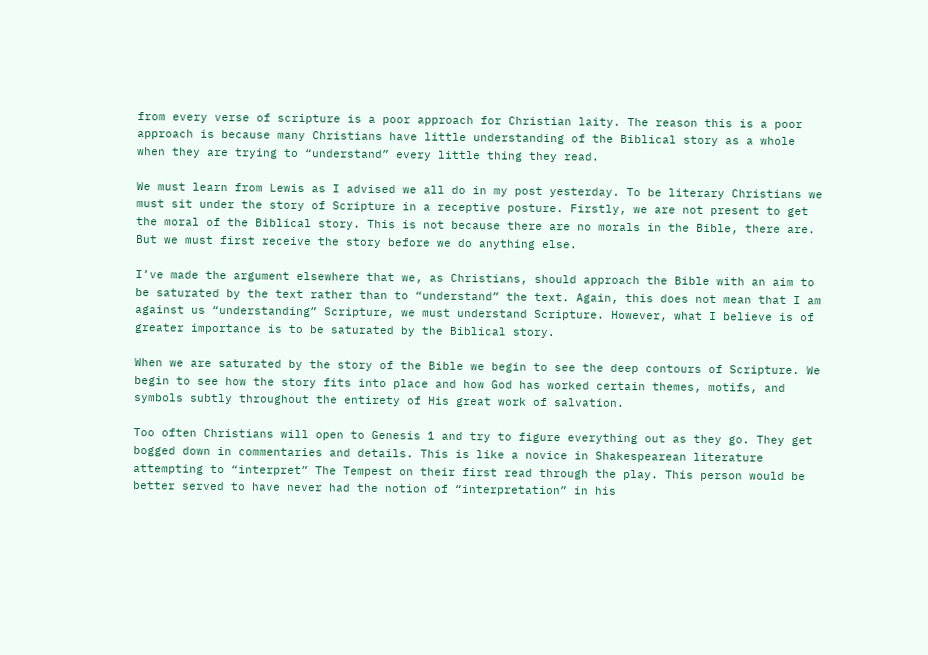from every verse of scripture is a poor approach for Christian laity. The reason this is a poor approach is because many Christians have little understanding of the Biblical story as a whole when they are trying to “understand” every little thing they read.

We must learn from Lewis as I advised we all do in my post yesterday. To be literary Christians we must sit under the story of Scripture in a receptive posture. Firstly, we are not present to get the moral of the Biblical story. This is not because there are no morals in the Bible, there are. But we must first receive the story before we do anything else.

I’ve made the argument elsewhere that we, as Christians, should approach the Bible with an aim to be saturated by the text rather than to “understand” the text. Again, this does not mean that I am against us “understanding” Scripture, we must understand Scripture. However, what I believe is of greater importance is to be saturated by the Biblical story.

When we are saturated by the story of the Bible we begin to see the deep contours of Scripture. We begin to see how the story fits into place and how God has worked certain themes, motifs, and symbols subtly throughout the entirety of His great work of salvation.

Too often Christians will open to Genesis 1 and try to figure everything out as they go. They get bogged down in commentaries and details. This is like a novice in Shakespearean literature attempting to “interpret” The Tempest on their first read through the play. This person would be better served to have never had the notion of “interpretation” in his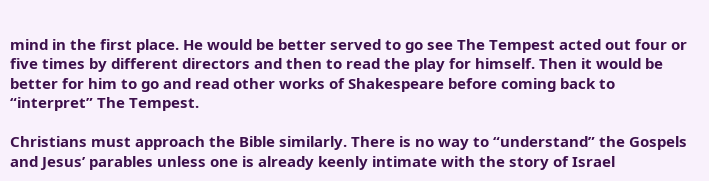mind in the first place. He would be better served to go see The Tempest acted out four or five times by different directors and then to read the play for himself. Then it would be better for him to go and read other works of Shakespeare before coming back to “interpret” The Tempest.

Christians must approach the Bible similarly. There is no way to “understand” the Gospels and Jesus’ parables unless one is already keenly intimate with the story of Israel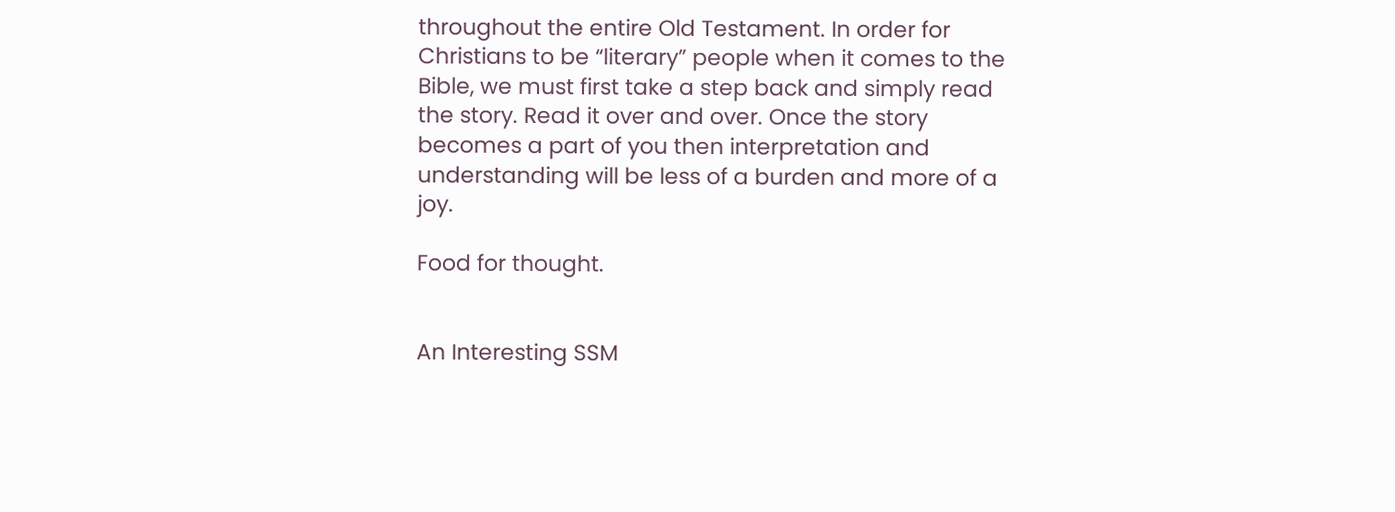throughout the entire Old Testament. In order for Christians to be “literary” people when it comes to the Bible, we must first take a step back and simply read the story. Read it over and over. Once the story becomes a part of you then interpretation and understanding will be less of a burden and more of a joy.

Food for thought.


An Interesting SSM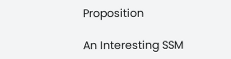Proposition

An Interesting SSM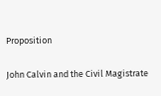Proposition

John Calvin and the Civil Magistrate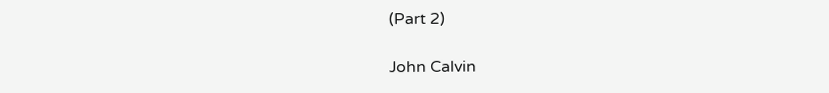(Part 2)

John Calvin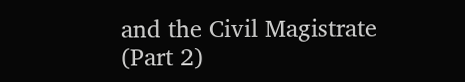and the Civil Magistrate (Part 2)